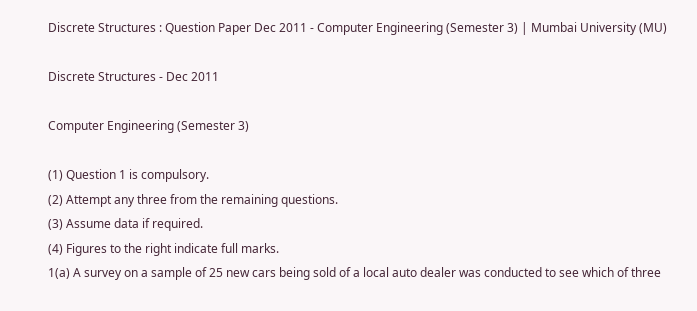Discrete Structures : Question Paper Dec 2011 - Computer Engineering (Semester 3) | Mumbai University (MU)

Discrete Structures - Dec 2011

Computer Engineering (Semester 3)

(1) Question 1 is compulsory.
(2) Attempt any three from the remaining questions.
(3) Assume data if required.
(4) Figures to the right indicate full marks.
1(a) A survey on a sample of 25 new cars being sold of a local auto dealer was conducted to see which of three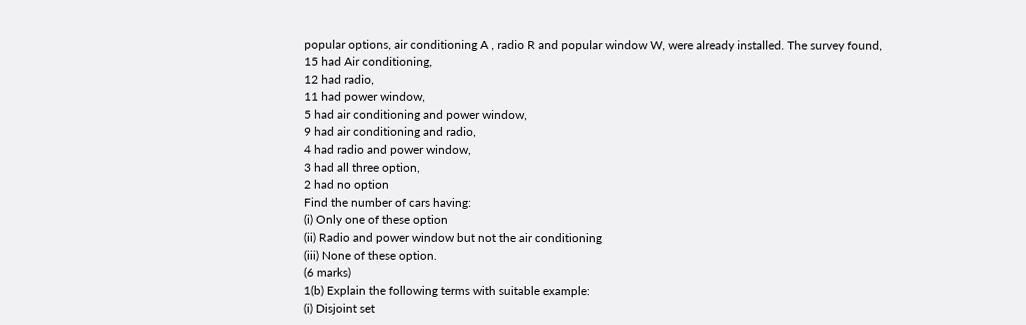popular options, air conditioning A , radio R and popular window W, were already installed. The survey found,
15 had Air conditioning,
12 had radio,
11 had power window,
5 had air conditioning and power window,
9 had air conditioning and radio,
4 had radio and power window,
3 had all three option,
2 had no option
Find the number of cars having:
(i) Only one of these option
(ii) Radio and power window but not the air conditioning
(iii) None of these option.
(6 marks)
1(b) Explain the following terms with suitable example:
(i) Disjoint set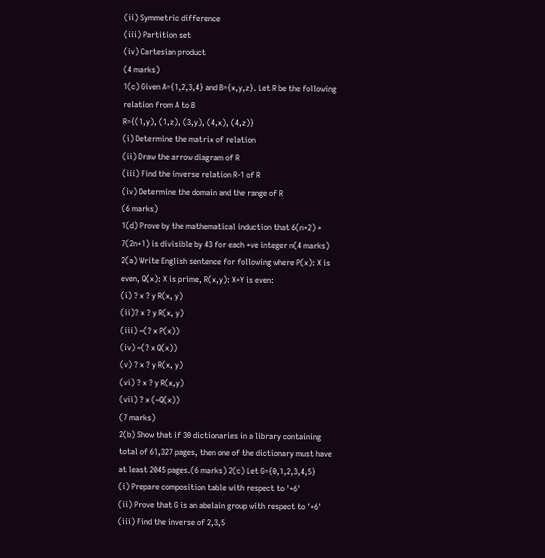(ii) Symmetric difference
(iii) Partition set
(iv) Cartesian product
(4 marks)
1(c) Given A={1,2,3,4} and B={x,y,z}. Let R be the following relation from A to B
R={(1,y), (1,z), (3,y), (4,x), (4,z)}
(i) Determine the matrix of relation
(ii) Draw the arrow diagram of R
(iii) Find the inverse relation R-1 of R
(iv) Determine the domain and the range of R
(6 marks)
1(d) Prove by the mathematical induction that 6(n+2) + 7(2n+1) is divisible by 43 for each +ve integer n(4 marks) 2(a) Write English sentence for following where P(x): X is even, Q(x): X is prime, R(x,y): X+Y is even:
(i) ? x ? y R(x, y)
(ii)? x ? y R(x, y)
(iii) ~(? x P(x))
(iv) ~(? x Q(x))
(v) ? x ? y R(x, y)
(vi) ? x ? y R(x,y)
(vii) ? x (~Q(x))
(7 marks)
2(b) Show that if 30 dictionaries in a library containing total of 61,327 pages, then one of the dictionary must have at least 2045 pages.(6 marks) 2(c) Let G={0,1,2,3,4,5}
(i) Prepare composition table with respect to '+6'
(ii) Prove that G is an abelain group with respect to '+6'
(iii) Find the inverse of 2,3,5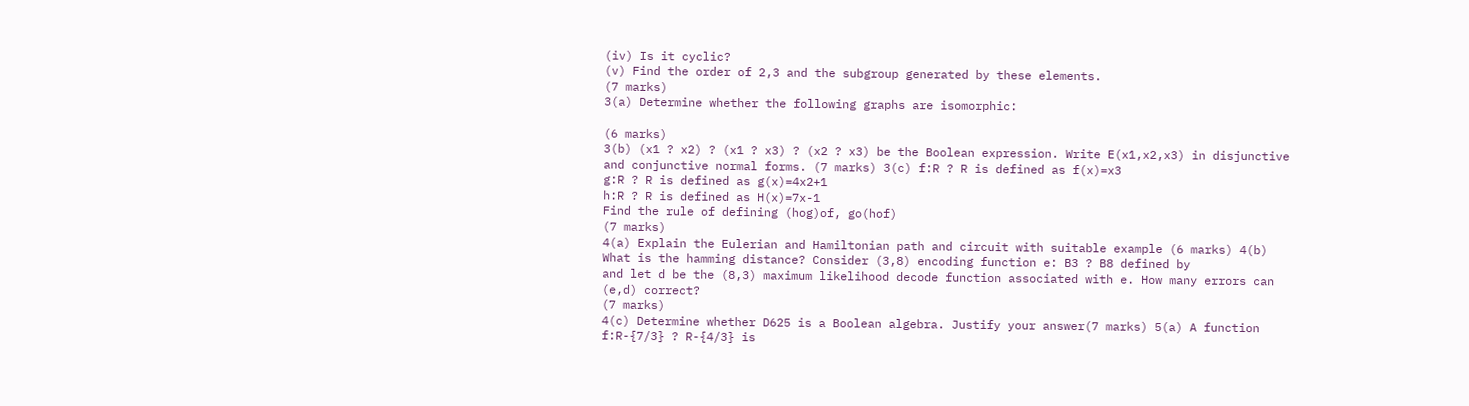(iv) Is it cyclic?
(v) Find the order of 2,3 and the subgroup generated by these elements.
(7 marks)
3(a) Determine whether the following graphs are isomorphic:

(6 marks)
3(b) (x1 ? x2) ? (x1 ? x3) ? (x2 ? x3) be the Boolean expression. Write E(x1,x2,x3) in disjunctive and conjunctive normal forms. (7 marks) 3(c) f:R ? R is defined as f(x)=x3
g:R ? R is defined as g(x)=4x2+1
h:R ? R is defined as H(x)=7x-1
Find the rule of defining (hog)of, go(hof)
(7 marks)
4(a) Explain the Eulerian and Hamiltonian path and circuit with suitable example (6 marks) 4(b) What is the hamming distance? Consider (3,8) encoding function e: B3 ? B8 defined by
and let d be the (8,3) maximum likelihood decode function associated with e. How many errors can (e,d) correct?
(7 marks)
4(c) Determine whether D625 is a Boolean algebra. Justify your answer(7 marks) 5(a) A function f:R-{7/3} ? R-{4/3} is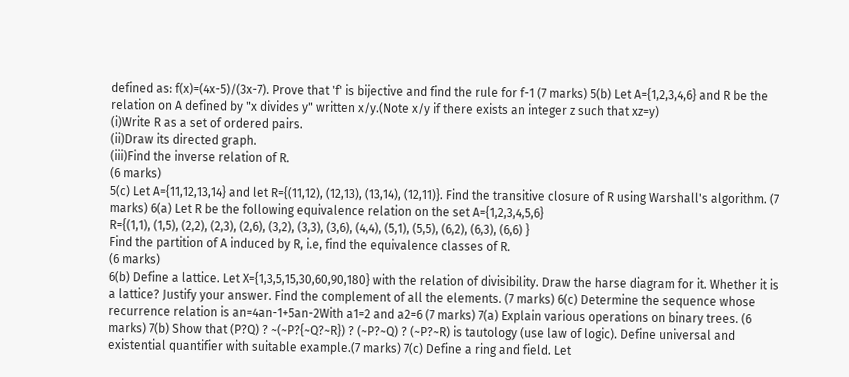defined as: f(x)=(4x-5)/(3x-7). Prove that 'f' is bijective and find the rule for f-1 (7 marks) 5(b) Let A={1,2,3,4,6} and R be the relation on A defined by "x divides y" written x/y.(Note x/y if there exists an integer z such that xz=y)
(i)Write R as a set of ordered pairs.
(ii)Draw its directed graph.
(iii)Find the inverse relation of R.
(6 marks)
5(c) Let A={11,12,13,14} and let R={(11,12), (12,13), (13,14), (12,11)}. Find the transitive closure of R using Warshall's algorithm. (7 marks) 6(a) Let R be the following equivalence relation on the set A={1,2,3,4,5,6}
R={(1,1), (1,5), (2,2), (2,3), (2,6), (3,2), (3,3), (3,6), (4,4), (5,1), (5,5), (6,2), (6,3), (6,6) }
Find the partition of A induced by R, i.e, find the equivalence classes of R.
(6 marks)
6(b) Define a lattice. Let X={1,3,5,15,30,60,90,180} with the relation of divisibility. Draw the harse diagram for it. Whether it is a lattice? Justify your answer. Find the complement of all the elements. (7 marks) 6(c) Determine the sequence whose recurrence relation is an=4an-1+5an-2With a1=2 and a2=6 (7 marks) 7(a) Explain various operations on binary trees. (6 marks) 7(b) Show that (P?Q) ? ~(~P?{~Q?~R}) ? (~P?~Q) ? (~P?~R) is tautology (use law of logic). Define universal and existential quantifier with suitable example.(7 marks) 7(c) Define a ring and field. Let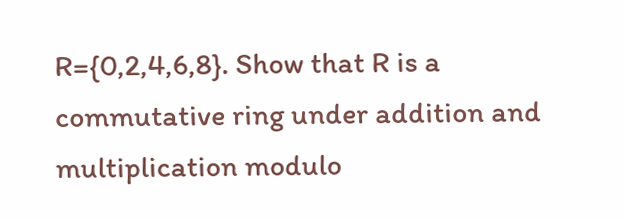R={0,2,4,6,8}. Show that R is a commutative ring under addition and multiplication modulo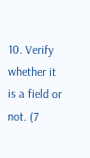10. Verify whether it is a field or not. (7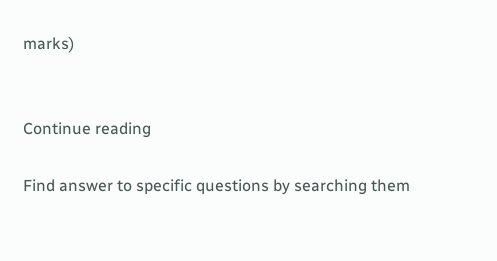marks)


Continue reading

Find answer to specific questions by searching them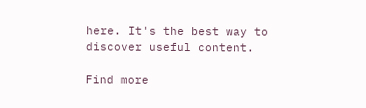here. It's the best way to discover useful content.

Find more